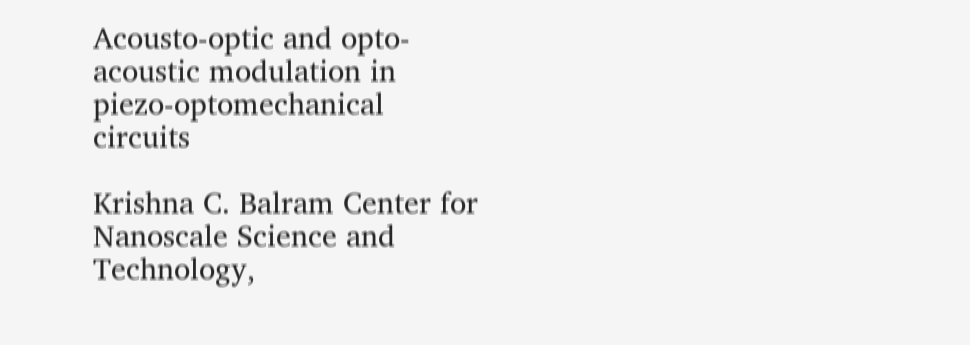Acousto-optic and opto-acoustic modulation in piezo-optomechanical circuits

Krishna C. Balram Center for Nanoscale Science and Technology,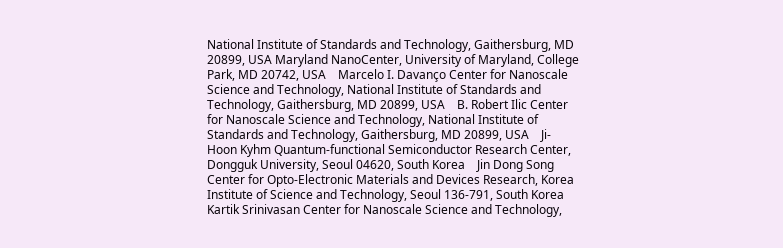National Institute of Standards and Technology, Gaithersburg, MD 20899, USA Maryland NanoCenter, University of Maryland, College Park, MD 20742, USA    Marcelo I. Davanço Center for Nanoscale Science and Technology, National Institute of Standards and Technology, Gaithersburg, MD 20899, USA    B. Robert Ilic Center for Nanoscale Science and Technology, National Institute of Standards and Technology, Gaithersburg, MD 20899, USA    Ji-Hoon Kyhm Quantum-functional Semiconductor Research Center, Dongguk University, Seoul 04620, South Korea    Jin Dong Song Center for Opto-Electronic Materials and Devices Research, Korea Institute of Science and Technology, Seoul 136-791, South Korea    Kartik Srinivasan Center for Nanoscale Science and Technology,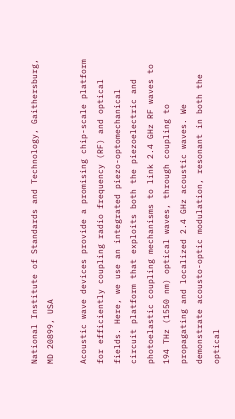National Institute of Standards and Technology, Gaithersburg, MD 20899, USA

Acoustic wave devices provide a promising chip-scale platform for efficiently coupling radio frequency (RF) and optical fields. Here, we use an integrated piezo-optomechanical circuit platform that exploits both the piezoelectric and photoelastic coupling mechanisms to link 2.4 GHz RF waves to 194 THz (1550 nm) optical waves, through coupling to propagating and localized 2.4 GHz acoustic waves. We demonstrate acousto-optic modulation, resonant in both the optical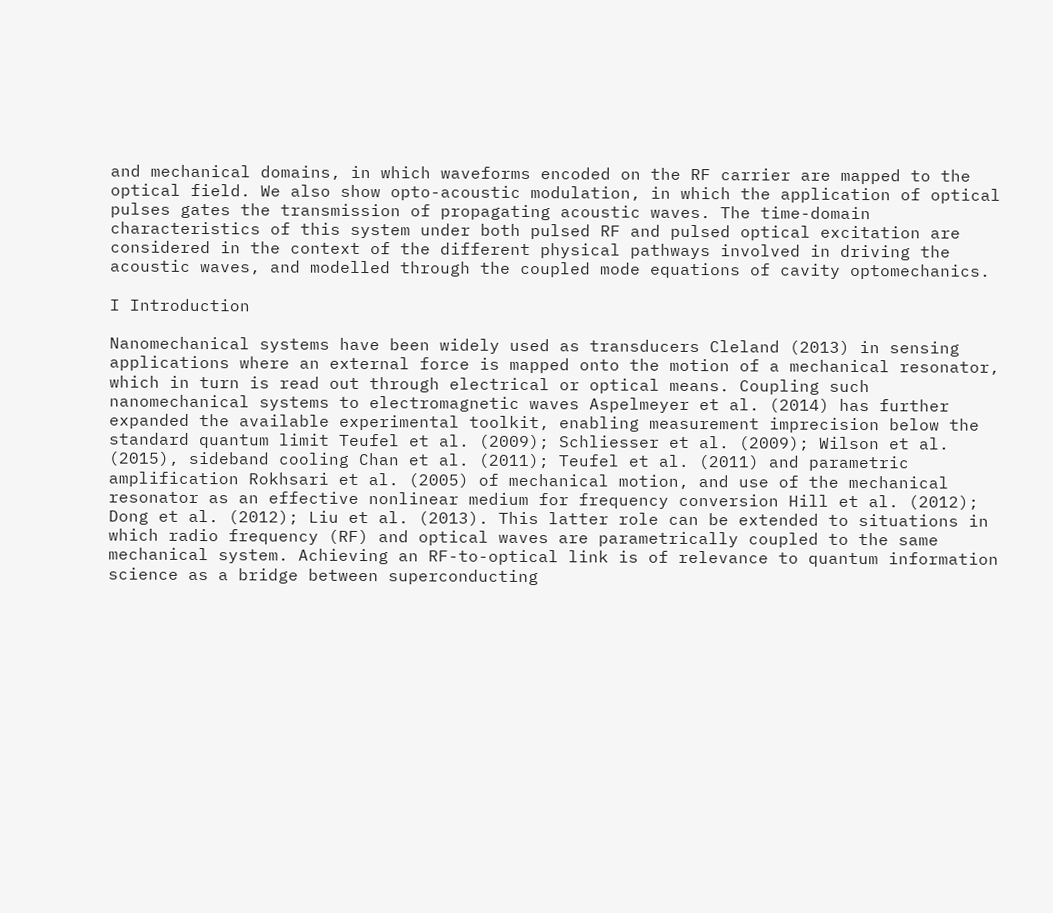and mechanical domains, in which waveforms encoded on the RF carrier are mapped to the optical field. We also show opto-acoustic modulation, in which the application of optical pulses gates the transmission of propagating acoustic waves. The time-domain characteristics of this system under both pulsed RF and pulsed optical excitation are considered in the context of the different physical pathways involved in driving the acoustic waves, and modelled through the coupled mode equations of cavity optomechanics.

I Introduction

Nanomechanical systems have been widely used as transducers Cleland (2013) in sensing applications where an external force is mapped onto the motion of a mechanical resonator, which in turn is read out through electrical or optical means. Coupling such nanomechanical systems to electromagnetic waves Aspelmeyer et al. (2014) has further expanded the available experimental toolkit, enabling measurement imprecision below the standard quantum limit Teufel et al. (2009); Schliesser et al. (2009); Wilson et al. (2015), sideband cooling Chan et al. (2011); Teufel et al. (2011) and parametric amplification Rokhsari et al. (2005) of mechanical motion, and use of the mechanical resonator as an effective nonlinear medium for frequency conversion Hill et al. (2012); Dong et al. (2012); Liu et al. (2013). This latter role can be extended to situations in which radio frequency (RF) and optical waves are parametrically coupled to the same mechanical system. Achieving an RF-to-optical link is of relevance to quantum information science as a bridge between superconducting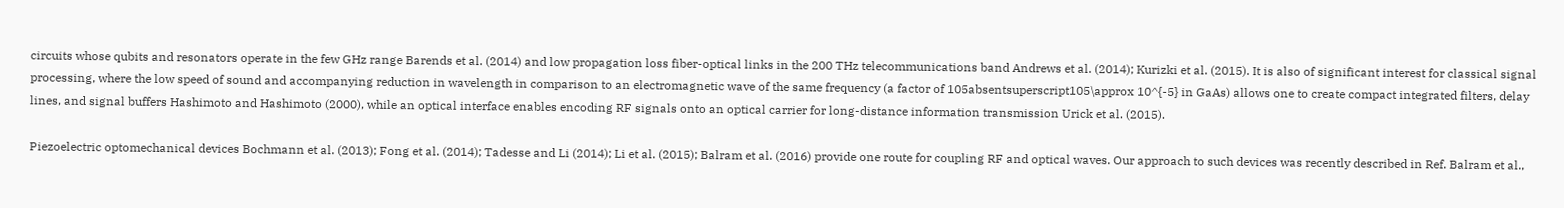circuits whose qubits and resonators operate in the few GHz range Barends et al. (2014) and low propagation loss fiber-optical links in the 200 THz telecommunications band Andrews et al. (2014); Kurizki et al. (2015). It is also of significant interest for classical signal processing, where the low speed of sound and accompanying reduction in wavelength in comparison to an electromagnetic wave of the same frequency (a factor of 105absentsuperscript105\approx 10^{-5} in GaAs) allows one to create compact integrated filters, delay lines, and signal buffers Hashimoto and Hashimoto (2000), while an optical interface enables encoding RF signals onto an optical carrier for long-distance information transmission Urick et al. (2015).

Piezoelectric optomechanical devices Bochmann et al. (2013); Fong et al. (2014); Tadesse and Li (2014); Li et al. (2015); Balram et al. (2016) provide one route for coupling RF and optical waves. Our approach to such devices was recently described in Ref. Balram et al.,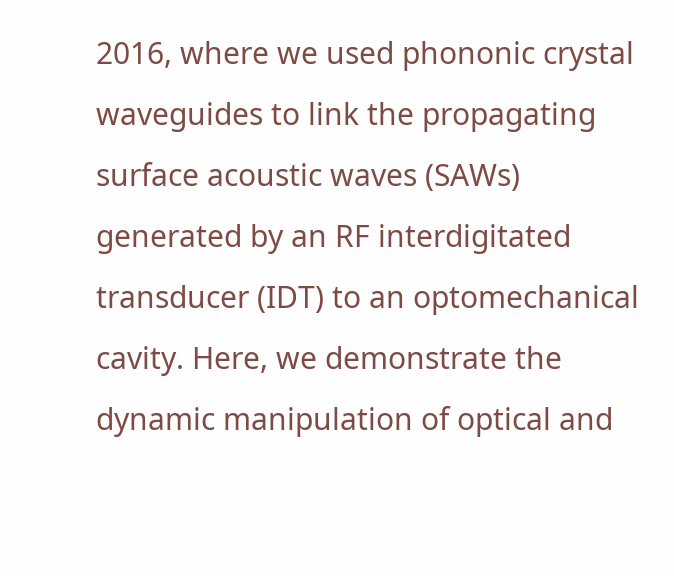2016, where we used phononic crystal waveguides to link the propagating surface acoustic waves (SAWs) generated by an RF interdigitated transducer (IDT) to an optomechanical cavity. Here, we demonstrate the dynamic manipulation of optical and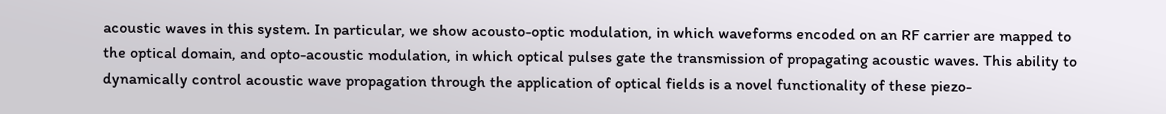acoustic waves in this system. In particular, we show acousto-optic modulation, in which waveforms encoded on an RF carrier are mapped to the optical domain, and opto-acoustic modulation, in which optical pulses gate the transmission of propagating acoustic waves. This ability to dynamically control acoustic wave propagation through the application of optical fields is a novel functionality of these piezo-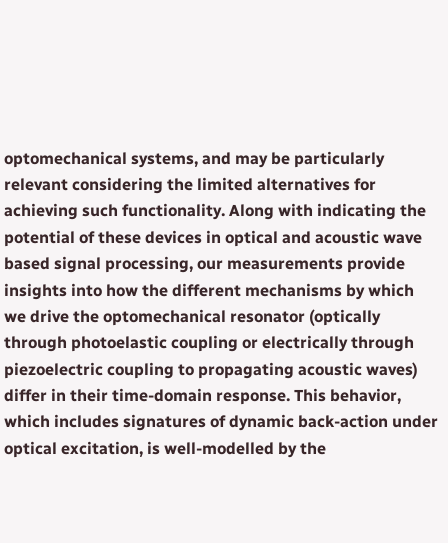optomechanical systems, and may be particularly relevant considering the limited alternatives for achieving such functionality. Along with indicating the potential of these devices in optical and acoustic wave based signal processing, our measurements provide insights into how the different mechanisms by which we drive the optomechanical resonator (optically through photoelastic coupling or electrically through piezoelectric coupling to propagating acoustic waves) differ in their time-domain response. This behavior, which includes signatures of dynamic back-action under optical excitation, is well-modelled by the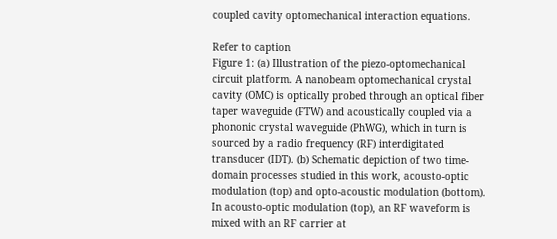coupled cavity optomechanical interaction equations.

Refer to caption
Figure 1: (a) Illustration of the piezo-optomechanical circuit platform. A nanobeam optomechanical crystal cavity (OMC) is optically probed through an optical fiber taper waveguide (FTW) and acoustically coupled via a phononic crystal waveguide (PhWG), which in turn is sourced by a radio frequency (RF) interdigitated transducer (IDT). (b) Schematic depiction of two time-domain processes studied in this work, acousto-optic modulation (top) and opto-acoustic modulation (bottom). In acousto-optic modulation (top), an RF waveform is mixed with an RF carrier at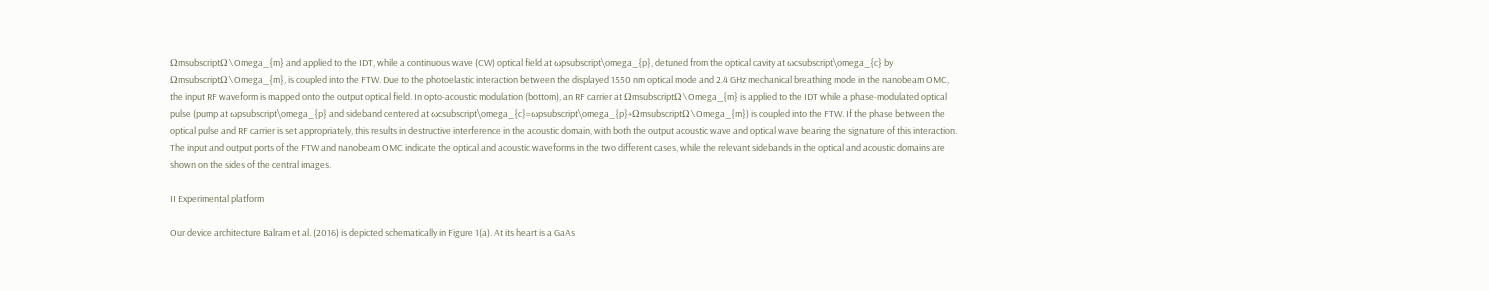ΩmsubscriptΩ\Omega_{m} and applied to the IDT, while a continuous wave (CW) optical field at ωpsubscript\omega_{p}, detuned from the optical cavity at ωcsubscript\omega_{c} by ΩmsubscriptΩ\Omega_{m}, is coupled into the FTW. Due to the photoelastic interaction between the displayed 1550 nm optical mode and 2.4 GHz mechanical breathing mode in the nanobeam OMC, the input RF waveform is mapped onto the output optical field. In opto-acoustic modulation (bottom), an RF carrier at ΩmsubscriptΩ\Omega_{m} is applied to the IDT while a phase-modulated optical pulse (pump at ωpsubscript\omega_{p} and sideband centered at ωcsubscript\omega_{c}=ωpsubscript\omega_{p}+ΩmsubscriptΩ\Omega_{m}) is coupled into the FTW. If the phase between the optical pulse and RF carrier is set appropriately, this results in destructive interference in the acoustic domain, with both the output acoustic wave and optical wave bearing the signature of this interaction. The input and output ports of the FTW and nanobeam OMC indicate the optical and acoustic waveforms in the two different cases, while the relevant sidebands in the optical and acoustic domains are shown on the sides of the central images.

II Experimental platform

Our device architecture Balram et al. (2016) is depicted schematically in Figure 1(a). At its heart is a GaAs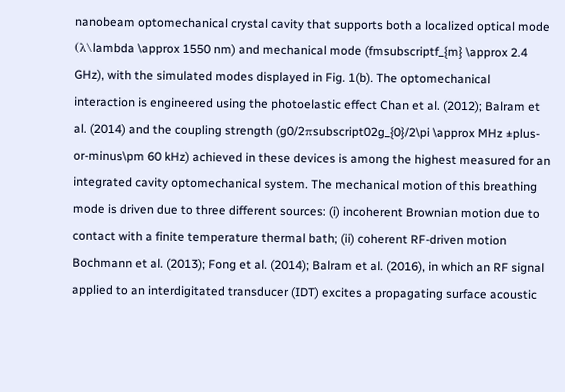nanobeam optomechanical crystal cavity that supports both a localized optical mode (λ\lambda \approx 1550 nm) and mechanical mode (fmsubscriptf_{m} \approx 2.4 GHz), with the simulated modes displayed in Fig. 1(b). The optomechanical interaction is engineered using the photoelastic effect Chan et al. (2012); Balram et al. (2014) and the coupling strength (g0/2πsubscript02g_{0}/2\pi \approx MHz ±plus-or-minus\pm 60 kHz) achieved in these devices is among the highest measured for an integrated cavity optomechanical system. The mechanical motion of this breathing mode is driven due to three different sources: (i) incoherent Brownian motion due to contact with a finite temperature thermal bath; (ii) coherent RF-driven motion Bochmann et al. (2013); Fong et al. (2014); Balram et al. (2016), in which an RF signal applied to an interdigitated transducer (IDT) excites a propagating surface acoustic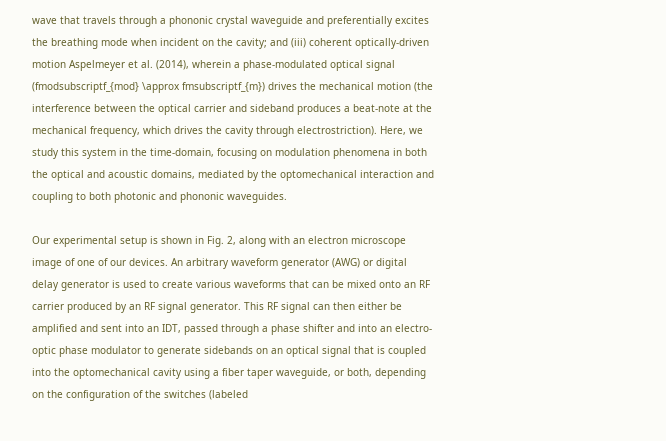wave that travels through a phononic crystal waveguide and preferentially excites the breathing mode when incident on the cavity; and (iii) coherent optically-driven motion Aspelmeyer et al. (2014), wherein a phase-modulated optical signal (fmodsubscriptf_{mod} \approx fmsubscriptf_{m}) drives the mechanical motion (the interference between the optical carrier and sideband produces a beat-note at the mechanical frequency, which drives the cavity through electrostriction). Here, we study this system in the time-domain, focusing on modulation phenomena in both the optical and acoustic domains, mediated by the optomechanical interaction and coupling to both photonic and phononic waveguides.

Our experimental setup is shown in Fig. 2, along with an electron microscope image of one of our devices. An arbitrary waveform generator (AWG) or digital delay generator is used to create various waveforms that can be mixed onto an RF carrier produced by an RF signal generator. This RF signal can then either be amplified and sent into an IDT, passed through a phase shifter and into an electro-optic phase modulator to generate sidebands on an optical signal that is coupled into the optomechanical cavity using a fiber taper waveguide, or both, depending on the configuration of the switches (labeled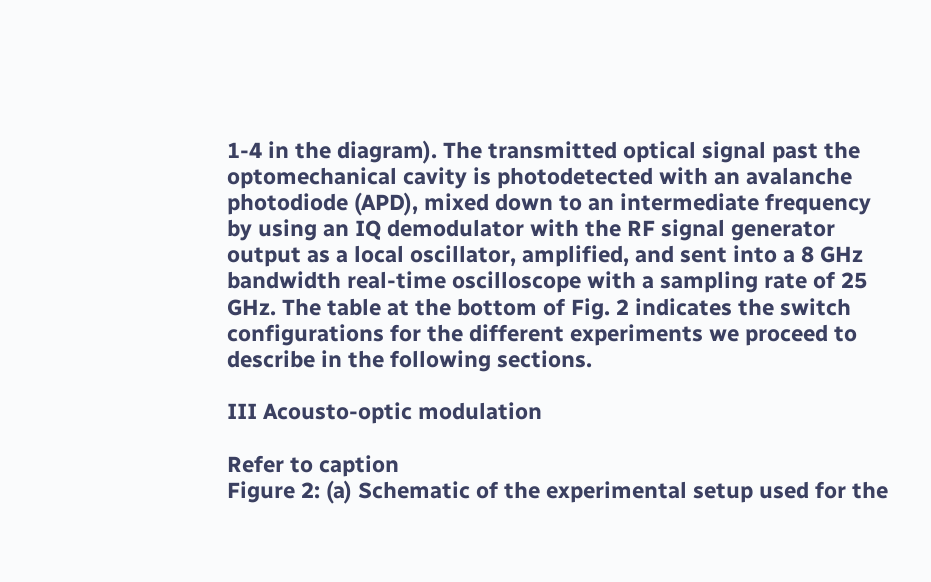1-4 in the diagram). The transmitted optical signal past the optomechanical cavity is photodetected with an avalanche photodiode (APD), mixed down to an intermediate frequency by using an IQ demodulator with the RF signal generator output as a local oscillator, amplified, and sent into a 8 GHz bandwidth real-time oscilloscope with a sampling rate of 25 GHz. The table at the bottom of Fig. 2 indicates the switch configurations for the different experiments we proceed to describe in the following sections.

III Acousto-optic modulation

Refer to caption
Figure 2: (a) Schematic of the experimental setup used for the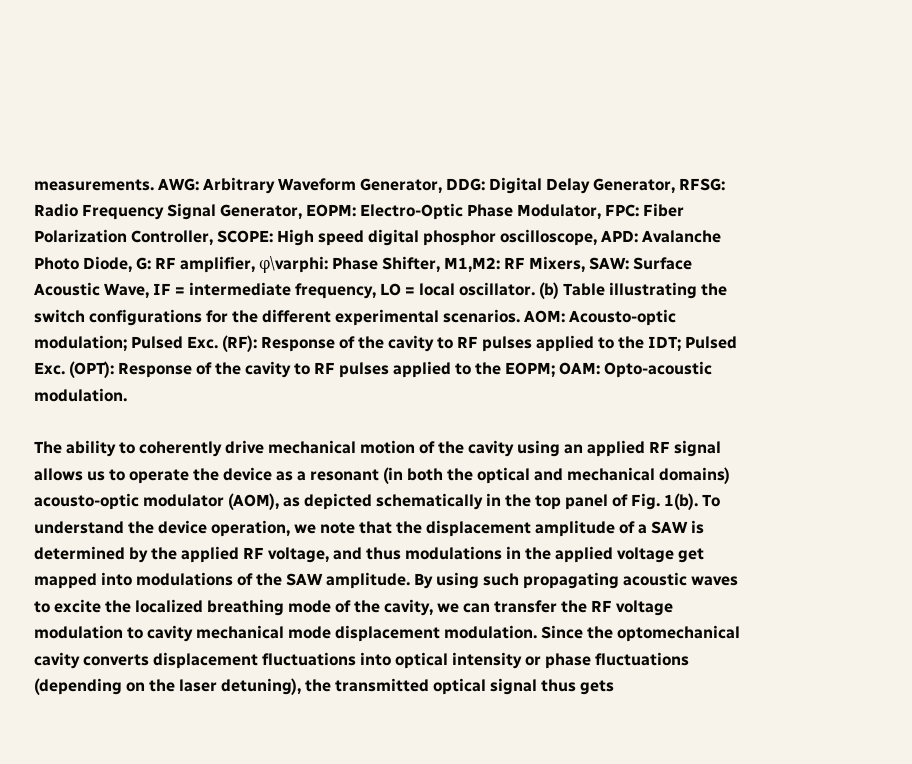measurements. AWG: Arbitrary Waveform Generator, DDG: Digital Delay Generator, RFSG: Radio Frequency Signal Generator, EOPM: Electro-Optic Phase Modulator, FPC: Fiber Polarization Controller, SCOPE: High speed digital phosphor oscilloscope, APD: Avalanche Photo Diode, G: RF amplifier, φ\varphi: Phase Shifter, M1,M2: RF Mixers, SAW: Surface Acoustic Wave, IF = intermediate frequency, LO = local oscillator. (b) Table illustrating the switch configurations for the different experimental scenarios. AOM: Acousto-optic modulation; Pulsed Exc. (RF): Response of the cavity to RF pulses applied to the IDT; Pulsed Exc. (OPT): Response of the cavity to RF pulses applied to the EOPM; OAM: Opto-acoustic modulation.

The ability to coherently drive mechanical motion of the cavity using an applied RF signal allows us to operate the device as a resonant (in both the optical and mechanical domains) acousto-optic modulator (AOM), as depicted schematically in the top panel of Fig. 1(b). To understand the device operation, we note that the displacement amplitude of a SAW is determined by the applied RF voltage, and thus modulations in the applied voltage get mapped into modulations of the SAW amplitude. By using such propagating acoustic waves to excite the localized breathing mode of the cavity, we can transfer the RF voltage modulation to cavity mechanical mode displacement modulation. Since the optomechanical cavity converts displacement fluctuations into optical intensity or phase fluctuations (depending on the laser detuning), the transmitted optical signal thus gets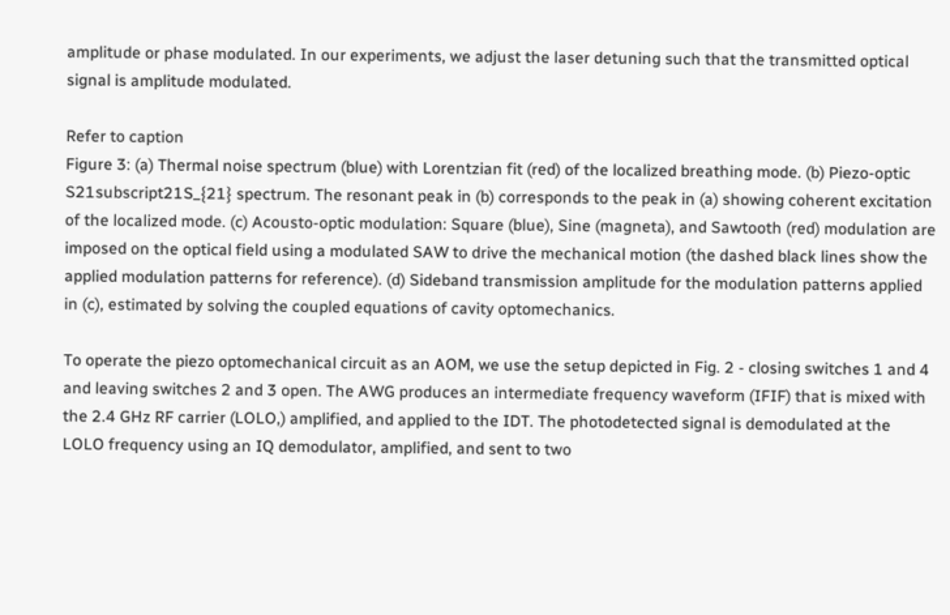amplitude or phase modulated. In our experiments, we adjust the laser detuning such that the transmitted optical signal is amplitude modulated.

Refer to caption
Figure 3: (a) Thermal noise spectrum (blue) with Lorentzian fit (red) of the localized breathing mode. (b) Piezo-optic S21subscript21S_{21} spectrum. The resonant peak in (b) corresponds to the peak in (a) showing coherent excitation of the localized mode. (c) Acousto-optic modulation: Square (blue), Sine (magneta), and Sawtooth (red) modulation are imposed on the optical field using a modulated SAW to drive the mechanical motion (the dashed black lines show the applied modulation patterns for reference). (d) Sideband transmission amplitude for the modulation patterns applied in (c), estimated by solving the coupled equations of cavity optomechanics.

To operate the piezo optomechanical circuit as an AOM, we use the setup depicted in Fig. 2 - closing switches 1 and 4 and leaving switches 2 and 3 open. The AWG produces an intermediate frequency waveform (IFIF) that is mixed with the 2.4 GHz RF carrier (LOLO,) amplified, and applied to the IDT. The photodetected signal is demodulated at the LOLO frequency using an IQ demodulator, amplified, and sent to two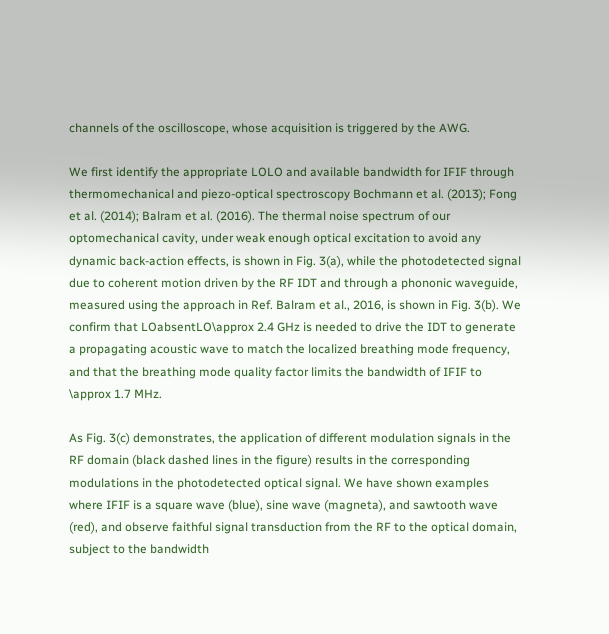channels of the oscilloscope, whose acquisition is triggered by the AWG.

We first identify the appropriate LOLO and available bandwidth for IFIF through thermomechanical and piezo-optical spectroscopy Bochmann et al. (2013); Fong et al. (2014); Balram et al. (2016). The thermal noise spectrum of our optomechanical cavity, under weak enough optical excitation to avoid any dynamic back-action effects, is shown in Fig. 3(a), while the photodetected signal due to coherent motion driven by the RF IDT and through a phononic waveguide, measured using the approach in Ref. Balram et al., 2016, is shown in Fig. 3(b). We confirm that LOabsentLO\approx 2.4 GHz is needed to drive the IDT to generate a propagating acoustic wave to match the localized breathing mode frequency, and that the breathing mode quality factor limits the bandwidth of IFIF to \approx 1.7 MHz.

As Fig. 3(c) demonstrates, the application of different modulation signals in the RF domain (black dashed lines in the figure) results in the corresponding modulations in the photodetected optical signal. We have shown examples where IFIF is a square wave (blue), sine wave (magneta), and sawtooth wave (red), and observe faithful signal transduction from the RF to the optical domain, subject to the bandwidth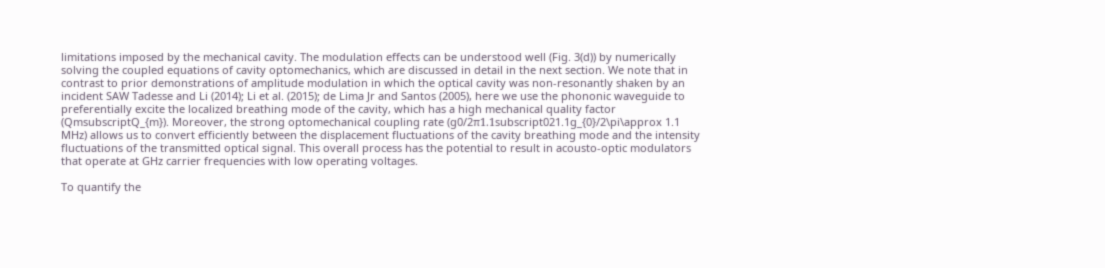limitations imposed by the mechanical cavity. The modulation effects can be understood well (Fig. 3(d)) by numerically solving the coupled equations of cavity optomechanics, which are discussed in detail in the next section. We note that in contrast to prior demonstrations of amplitude modulation in which the optical cavity was non-resonantly shaken by an incident SAW Tadesse and Li (2014); Li et al. (2015); de Lima Jr and Santos (2005), here we use the phononic waveguide to preferentially excite the localized breathing mode of the cavity, which has a high mechanical quality factor (QmsubscriptQ_{m}). Moreover, the strong optomechanical coupling rate (g0/2π1.1subscript021.1g_{0}/2\pi\approx 1.1 MHz) allows us to convert efficiently between the displacement fluctuations of the cavity breathing mode and the intensity fluctuations of the transmitted optical signal. This overall process has the potential to result in acousto-optic modulators that operate at GHz carrier frequencies with low operating voltages.

To quantify the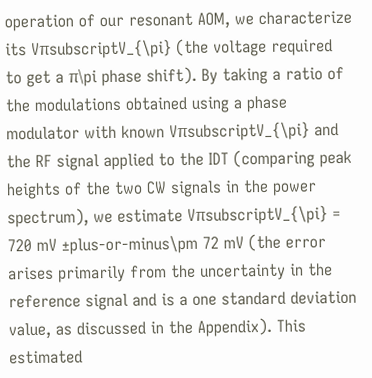operation of our resonant AOM, we characterize its VπsubscriptV_{\pi} (the voltage required to get a π\pi phase shift). By taking a ratio of the modulations obtained using a phase modulator with known VπsubscriptV_{\pi} and the RF signal applied to the IDT (comparing peak heights of the two CW signals in the power spectrum), we estimate VπsubscriptV_{\pi} = 720 mV ±plus-or-minus\pm 72 mV (the error arises primarily from the uncertainty in the reference signal and is a one standard deviation value, as discussed in the Appendix). This estimated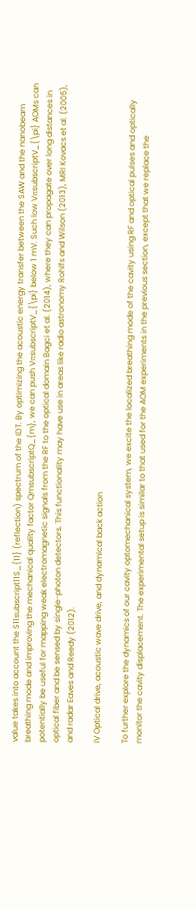value takes into account the S11subscript11S_{11} (reflection) spectrum of the IDT. By optimizing the acoustic energy transfer between the SAW and the nanobeam breathing mode and improving the mechanical quality factor QmsubscriptQ_{m}, we can push VπsubscriptV_{\pi} below 1 mV. Such low VπsubscriptV_{\pi} AOMs can potentially be useful for mapping weak electromagnetic signals from the RF to the optical domain Bagci et al. (2014), where they can propagate over long distances in optical fiber and be sensed by single-photon detectors. This functionality may have use in areas like radio astronomy Rohlfs and Wilson (2013), MRI Kovacs et al. (2005), and radar Eaves and Reedy (2012).

IV Optical drive, acoustic wave drive, and dynamical back action

To further explore the dynamics of our cavity optomechanical system, we excite the localized breathing mode of the cavity using RF and optical pulses and optically monitor the cavity displacement. The experimental setup is similar to that used for the AOM experiments in the previous section, except that we replace the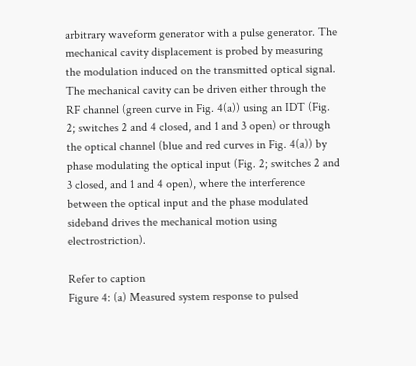arbitrary waveform generator with a pulse generator. The mechanical cavity displacement is probed by measuring the modulation induced on the transmitted optical signal. The mechanical cavity can be driven either through the RF channel (green curve in Fig. 4(a)) using an IDT (Fig. 2; switches 2 and 4 closed, and 1 and 3 open) or through the optical channel (blue and red curves in Fig. 4(a)) by phase modulating the optical input (Fig. 2; switches 2 and 3 closed, and 1 and 4 open), where the interference between the optical input and the phase modulated sideband drives the mechanical motion using electrostriction).

Refer to caption
Figure 4: (a) Measured system response to pulsed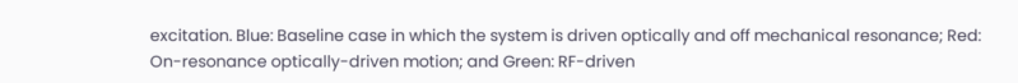excitation. Blue: Baseline case in which the system is driven optically and off mechanical resonance; Red: On-resonance optically-driven motion; and Green: RF-driven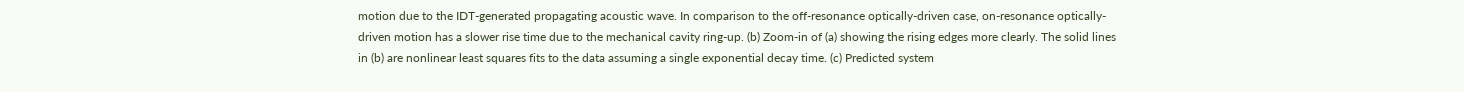motion due to the IDT-generated propagating acoustic wave. In comparison to the off-resonance optically-driven case, on-resonance optically-driven motion has a slower rise time due to the mechanical cavity ring-up. (b) Zoom-in of (a) showing the rising edges more clearly. The solid lines in (b) are nonlinear least squares fits to the data assuming a single exponential decay time. (c) Predicted system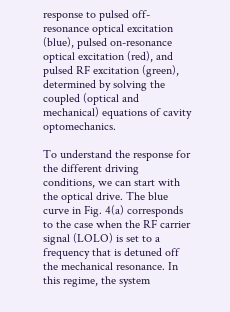response to pulsed off-resonance optical excitation (blue), pulsed on-resonance optical excitation (red), and pulsed RF excitation (green), determined by solving the coupled (optical and mechanical) equations of cavity optomechanics.

To understand the response for the different driving conditions, we can start with the optical drive. The blue curve in Fig. 4(a) corresponds to the case when the RF carrier signal (LOLO) is set to a frequency that is detuned off the mechanical resonance. In this regime, the system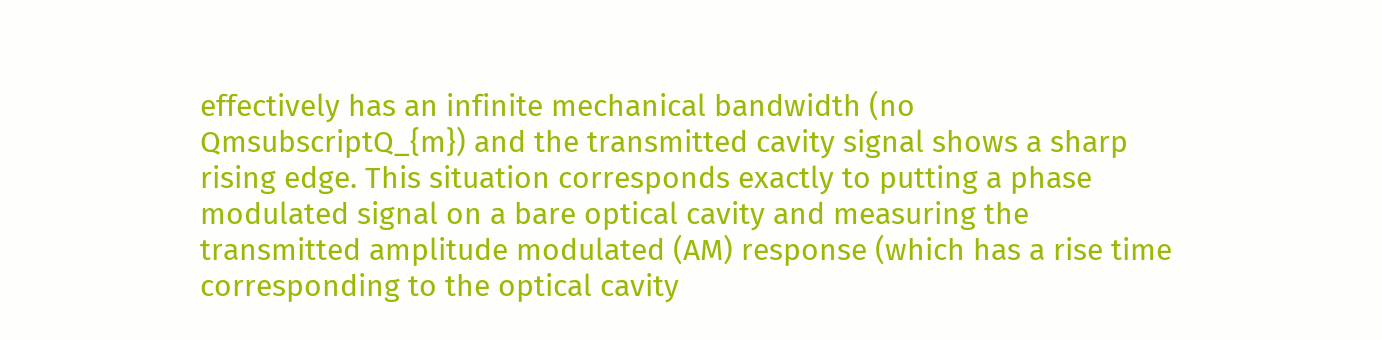effectively has an infinite mechanical bandwidth (no QmsubscriptQ_{m}) and the transmitted cavity signal shows a sharp rising edge. This situation corresponds exactly to putting a phase modulated signal on a bare optical cavity and measuring the transmitted amplitude modulated (AM) response (which has a rise time corresponding to the optical cavity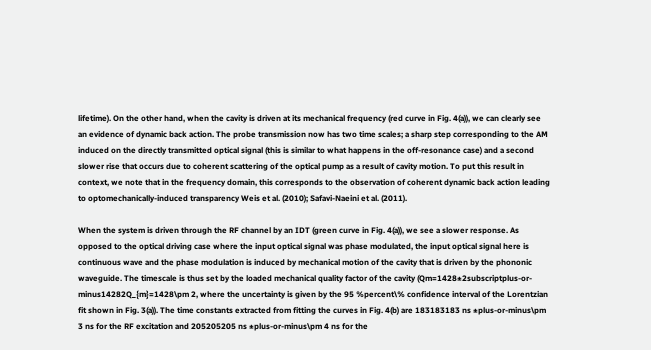lifetime). On the other hand, when the cavity is driven at its mechanical frequency (red curve in Fig. 4(a)), we can clearly see an evidence of dynamic back action. The probe transmission now has two time scales; a sharp step corresponding to the AM induced on the directly transmitted optical signal (this is similar to what happens in the off-resonance case) and a second slower rise that occurs due to coherent scattering of the optical pump as a result of cavity motion. To put this result in context, we note that in the frequency domain, this corresponds to the observation of coherent dynamic back action leading to optomechanically-induced transparency Weis et al. (2010); Safavi-Naeini et al. (2011).

When the system is driven through the RF channel by an IDT (green curve in Fig. 4(a)), we see a slower response. As opposed to the optical driving case where the input optical signal was phase modulated, the input optical signal here is continuous wave and the phase modulation is induced by mechanical motion of the cavity that is driven by the phononic waveguide. The timescale is thus set by the loaded mechanical quality factor of the cavity (Qm=1428±2subscriptplus-or-minus14282Q_{m}=1428\pm 2, where the uncertainty is given by the 95 %percent\% confidence interval of the Lorentzian fit shown in Fig. 3(a)). The time constants extracted from fitting the curves in Fig. 4(b) are 183183183 ns ±plus-or-minus\pm 3 ns for the RF excitation and 205205205 ns ±plus-or-minus\pm 4 ns for the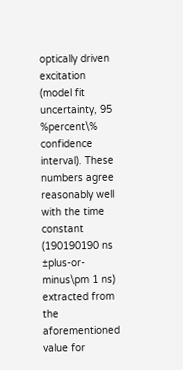optically driven excitation (model fit uncertainty, 95 %percent\% confidence interval). These numbers agree reasonably well with the time constant (190190190 ns ±plus-or-minus\pm 1 ns) extracted from the aforementioned value for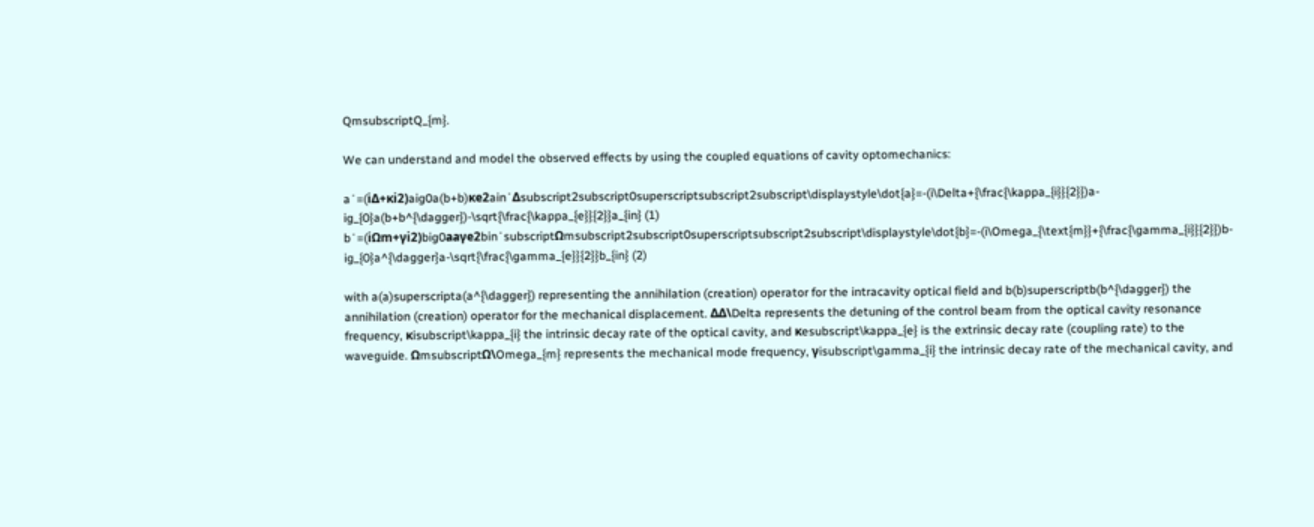QmsubscriptQ_{m}.

We can understand and model the observed effects by using the coupled equations of cavity optomechanics:

a˙=(iΔ+κi2)aig0a(b+b)κe2ain˙Δsubscript2subscript0superscriptsubscript2subscript\displaystyle\dot{a}=-(i\Delta+{\frac{\kappa_{i}}{2}})a-ig_{0}a(b+b^{\dagger})-\sqrt{\frac{\kappa_{e}}{2}}a_{in} (1)
b˙=(iΩm+γi2)big0aaγe2bin˙subscriptΩmsubscript2subscript0superscriptsubscript2subscript\displaystyle\dot{b}=-(i\Omega_{\text{m}}+{\frac{\gamma_{i}}{2}})b-ig_{0}a^{\dagger}a-\sqrt{\frac{\gamma_{e}}{2}}b_{in} (2)

with a(a)superscripta(a^{\dagger}) representing the annihilation (creation) operator for the intracavity optical field and b(b)superscriptb(b^{\dagger}) the annihilation (creation) operator for the mechanical displacement. ΔΔ\Delta represents the detuning of the control beam from the optical cavity resonance frequency, κisubscript\kappa_{i} the intrinsic decay rate of the optical cavity, and κesubscript\kappa_{e} is the extrinsic decay rate (coupling rate) to the waveguide. ΩmsubscriptΩ\Omega_{m} represents the mechanical mode frequency, γisubscript\gamma_{i} the intrinsic decay rate of the mechanical cavity, and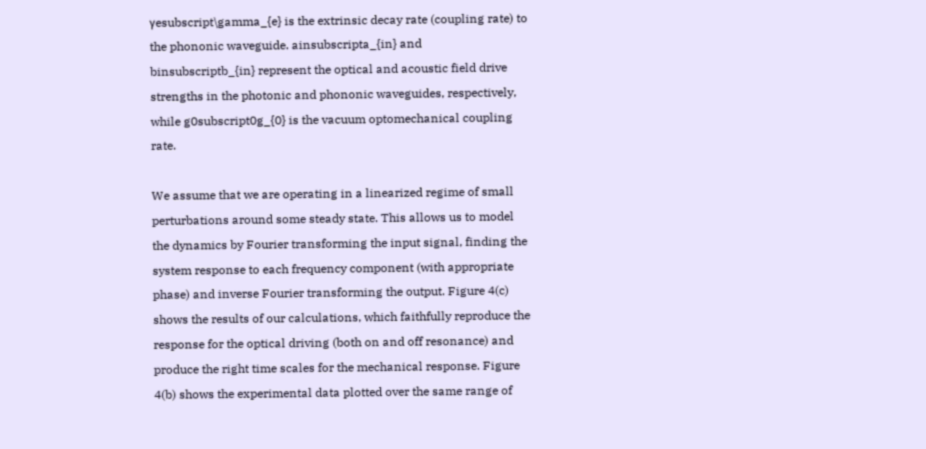γesubscript\gamma_{e} is the extrinsic decay rate (coupling rate) to the phononic waveguide. ainsubscripta_{in} and binsubscriptb_{in} represent the optical and acoustic field drive strengths in the photonic and phononic waveguides, respectively, while g0subscript0g_{0} is the vacuum optomechanical coupling rate.

We assume that we are operating in a linearized regime of small perturbations around some steady state. This allows us to model the dynamics by Fourier transforming the input signal, finding the system response to each frequency component (with appropriate phase) and inverse Fourier transforming the output. Figure 4(c) shows the results of our calculations, which faithfully reproduce the response for the optical driving (both on and off resonance) and produce the right time scales for the mechanical response. Figure 4(b) shows the experimental data plotted over the same range of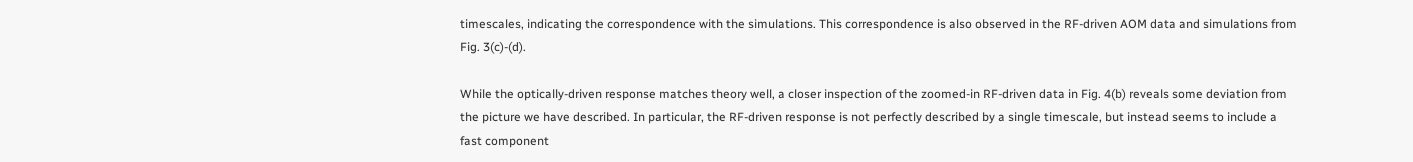timescales, indicating the correspondence with the simulations. This correspondence is also observed in the RF-driven AOM data and simulations from Fig. 3(c)-(d).

While the optically-driven response matches theory well, a closer inspection of the zoomed-in RF-driven data in Fig. 4(b) reveals some deviation from the picture we have described. In particular, the RF-driven response is not perfectly described by a single timescale, but instead seems to include a fast component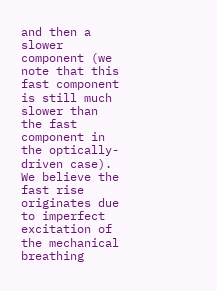and then a slower component (we note that this fast component is still much slower than the fast component in the optically-driven case). We believe the fast rise originates due to imperfect excitation of the mechanical breathing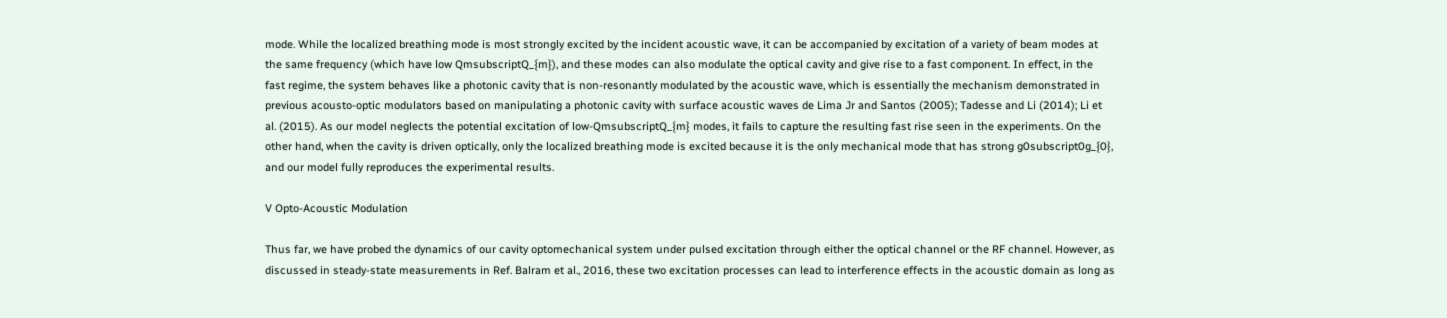mode. While the localized breathing mode is most strongly excited by the incident acoustic wave, it can be accompanied by excitation of a variety of beam modes at the same frequency (which have low QmsubscriptQ_{m}), and these modes can also modulate the optical cavity and give rise to a fast component. In effect, in the fast regime, the system behaves like a photonic cavity that is non-resonantly modulated by the acoustic wave, which is essentially the mechanism demonstrated in previous acousto-optic modulators based on manipulating a photonic cavity with surface acoustic waves de Lima Jr and Santos (2005); Tadesse and Li (2014); Li et al. (2015). As our model neglects the potential excitation of low-QmsubscriptQ_{m} modes, it fails to capture the resulting fast rise seen in the experiments. On the other hand, when the cavity is driven optically, only the localized breathing mode is excited because it is the only mechanical mode that has strong g0subscript0g_{0}, and our model fully reproduces the experimental results.

V Opto-Acoustic Modulation

Thus far, we have probed the dynamics of our cavity optomechanical system under pulsed excitation through either the optical channel or the RF channel. However, as discussed in steady-state measurements in Ref. Balram et al., 2016, these two excitation processes can lead to interference effects in the acoustic domain as long as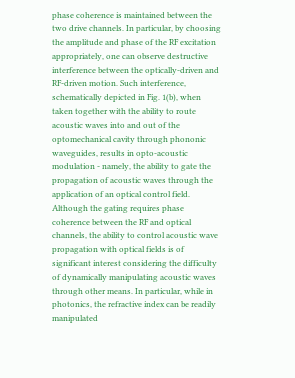phase coherence is maintained between the two drive channels. In particular, by choosing the amplitude and phase of the RF excitation appropriately, one can observe destructive interference between the optically-driven and RF-driven motion. Such interference, schematically depicted in Fig. 1(b), when taken together with the ability to route acoustic waves into and out of the optomechanical cavity through phononic waveguides, results in opto-acoustic modulation - namely, the ability to gate the propagation of acoustic waves through the application of an optical control field. Although the gating requires phase coherence between the RF and optical channels, the ability to control acoustic wave propagation with optical fields is of significant interest considering the difficulty of dynamically manipulating acoustic waves through other means. In particular, while in photonics, the refractive index can be readily manipulated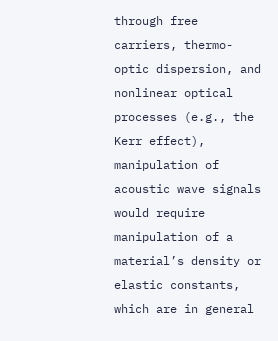through free carriers, thermo-optic dispersion, and nonlinear optical processes (e.g., the Kerr effect), manipulation of acoustic wave signals would require manipulation of a material’s density or elastic constants, which are in general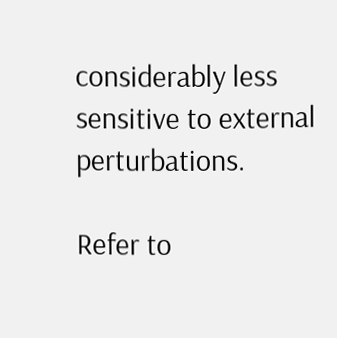considerably less sensitive to external perturbations.

Refer to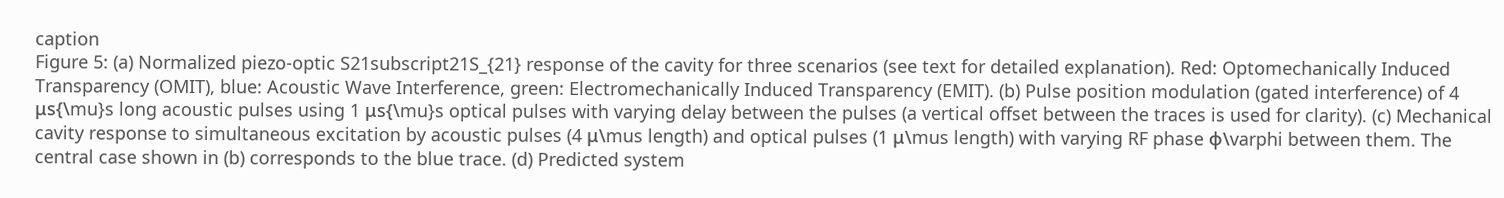caption
Figure 5: (a) Normalized piezo-optic S21subscript21S_{21} response of the cavity for three scenarios (see text for detailed explanation). Red: Optomechanically Induced Transparency (OMIT), blue: Acoustic Wave Interference, green: Electromechanically Induced Transparency (EMIT). (b) Pulse position modulation (gated interference) of 4 μs{\mu}s long acoustic pulses using 1 μs{\mu}s optical pulses with varying delay between the pulses (a vertical offset between the traces is used for clarity). (c) Mechanical cavity response to simultaneous excitation by acoustic pulses (4 μ\mus length) and optical pulses (1 μ\mus length) with varying RF phase φ\varphi between them. The central case shown in (b) corresponds to the blue trace. (d) Predicted system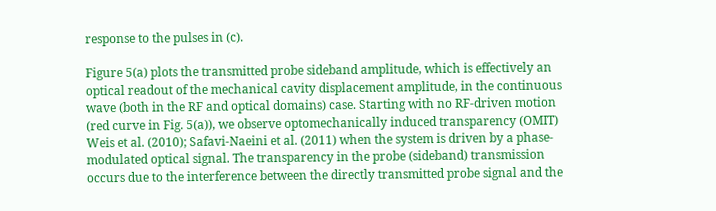response to the pulses in (c).

Figure 5(a) plots the transmitted probe sideband amplitude, which is effectively an optical readout of the mechanical cavity displacement amplitude, in the continuous wave (both in the RF and optical domains) case. Starting with no RF-driven motion (red curve in Fig. 5(a)), we observe optomechanically induced transparency (OMIT) Weis et al. (2010); Safavi-Naeini et al. (2011) when the system is driven by a phase-modulated optical signal. The transparency in the probe (sideband) transmission occurs due to the interference between the directly transmitted probe signal and the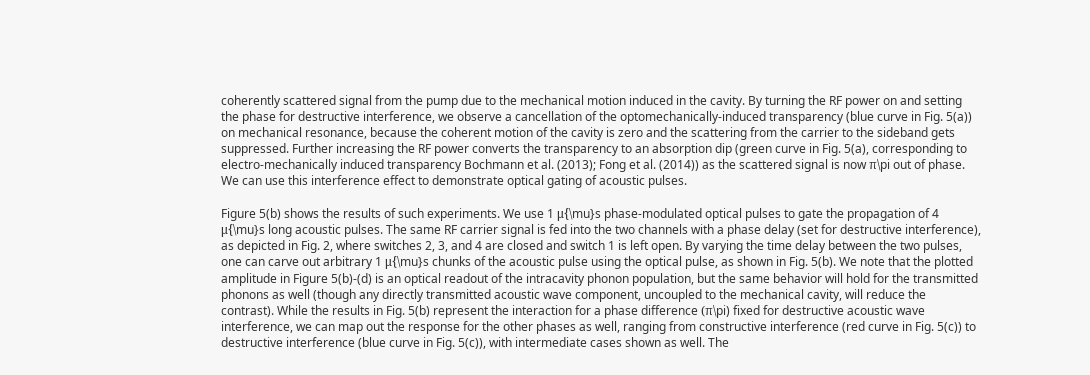coherently scattered signal from the pump due to the mechanical motion induced in the cavity. By turning the RF power on and setting the phase for destructive interference, we observe a cancellation of the optomechanically-induced transparency (blue curve in Fig. 5(a)) on mechanical resonance, because the coherent motion of the cavity is zero and the scattering from the carrier to the sideband gets suppressed. Further increasing the RF power converts the transparency to an absorption dip (green curve in Fig. 5(a), corresponding to electro-mechanically induced transparency Bochmann et al. (2013); Fong et al. (2014)) as the scattered signal is now π\pi out of phase. We can use this interference effect to demonstrate optical gating of acoustic pulses.

Figure 5(b) shows the results of such experiments. We use 1 μ{\mu}s phase-modulated optical pulses to gate the propagation of 4 μ{\mu}s long acoustic pulses. The same RF carrier signal is fed into the two channels with a phase delay (set for destructive interference), as depicted in Fig. 2, where switches 2, 3, and 4 are closed and switch 1 is left open. By varying the time delay between the two pulses, one can carve out arbitrary 1 μ{\mu}s chunks of the acoustic pulse using the optical pulse, as shown in Fig. 5(b). We note that the plotted amplitude in Figure 5(b)-(d) is an optical readout of the intracavity phonon population, but the same behavior will hold for the transmitted phonons as well (though any directly transmitted acoustic wave component, uncoupled to the mechanical cavity, will reduce the contrast). While the results in Fig. 5(b) represent the interaction for a phase difference (π\pi) fixed for destructive acoustic wave interference, we can map out the response for the other phases as well, ranging from constructive interference (red curve in Fig. 5(c)) to destructive interference (blue curve in Fig. 5(c)), with intermediate cases shown as well. The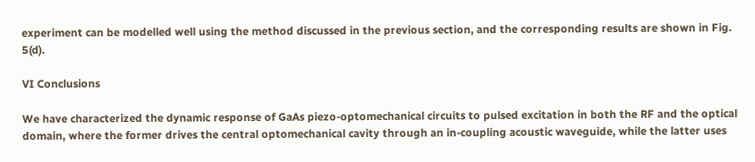experiment can be modelled well using the method discussed in the previous section, and the corresponding results are shown in Fig. 5(d).

VI Conclusions

We have characterized the dynamic response of GaAs piezo-optomechanical circuits to pulsed excitation in both the RF and the optical domain, where the former drives the central optomechanical cavity through an in-coupling acoustic waveguide, while the latter uses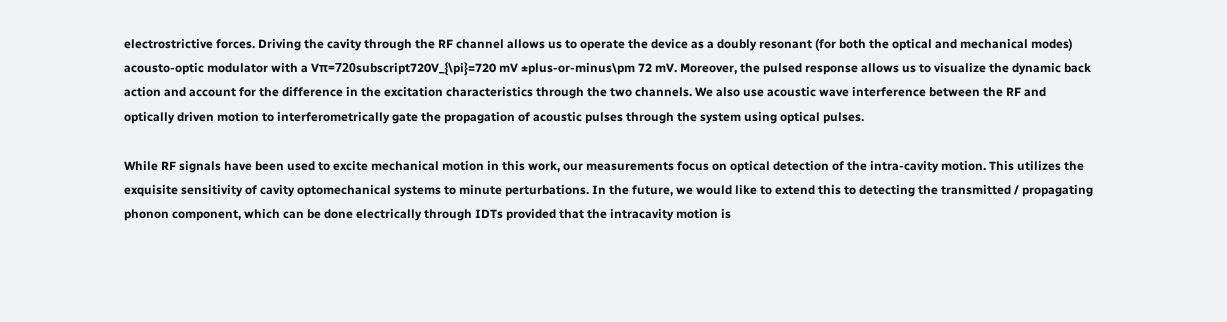electrostrictive forces. Driving the cavity through the RF channel allows us to operate the device as a doubly resonant (for both the optical and mechanical modes) acousto-optic modulator with a Vπ=720subscript720V_{\pi}=720 mV ±plus-or-minus\pm 72 mV. Moreover, the pulsed response allows us to visualize the dynamic back action and account for the difference in the excitation characteristics through the two channels. We also use acoustic wave interference between the RF and optically driven motion to interferometrically gate the propagation of acoustic pulses through the system using optical pulses.

While RF signals have been used to excite mechanical motion in this work, our measurements focus on optical detection of the intra-cavity motion. This utilizes the exquisite sensitivity of cavity optomechanical systems to minute perturbations. In the future, we would like to extend this to detecting the transmitted / propagating phonon component, which can be done electrically through IDTs provided that the intracavity motion is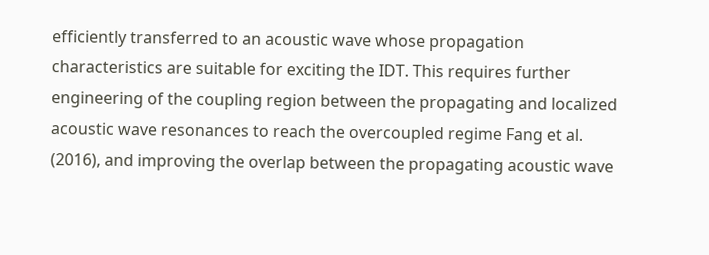efficiently transferred to an acoustic wave whose propagation characteristics are suitable for exciting the IDT. This requires further engineering of the coupling region between the propagating and localized acoustic wave resonances to reach the overcoupled regime Fang et al. (2016), and improving the overlap between the propagating acoustic wave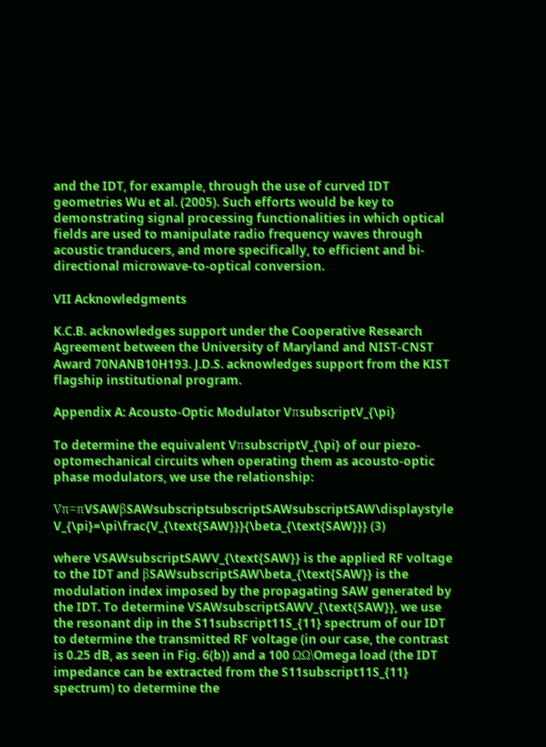and the IDT, for example, through the use of curved IDT geometries Wu et al. (2005). Such efforts would be key to demonstrating signal processing functionalities in which optical fields are used to manipulate radio frequency waves through acoustic tranducers, and more specifically, to efficient and bi-directional microwave-to-optical conversion.

VII Acknowledgments

K.C.B. acknowledges support under the Cooperative Research Agreement between the University of Maryland and NIST-CNST Award 70NANB10H193. J.D.S. acknowledges support from the KIST flagship institutional program.

Appendix A: Acousto-Optic Modulator VπsubscriptV_{\pi}

To determine the equivalent VπsubscriptV_{\pi} of our piezo-optomechanical circuits when operating them as acousto-optic phase modulators, we use the relationship:

Vπ=πVSAWβSAWsubscriptsubscriptSAWsubscriptSAW\displaystyle V_{\pi}=\pi\frac{V_{\text{SAW}}}{\beta_{\text{SAW}}} (3)

where VSAWsubscriptSAWV_{\text{SAW}} is the applied RF voltage to the IDT and βSAWsubscriptSAW\beta_{\text{SAW}} is the modulation index imposed by the propagating SAW generated by the IDT. To determine VSAWsubscriptSAWV_{\text{SAW}}, we use the resonant dip in the S11subscript11S_{11} spectrum of our IDT to determine the transmitted RF voltage (in our case, the contrast is 0.25 dB, as seen in Fig. 6(b)) and a 100 ΩΩ\Omega load (the IDT impedance can be extracted from the S11subscript11S_{11} spectrum) to determine the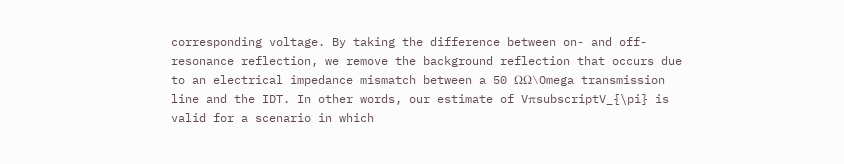corresponding voltage. By taking the difference between on- and off-resonance reflection, we remove the background reflection that occurs due to an electrical impedance mismatch between a 50 ΩΩ\Omega transmission line and the IDT. In other words, our estimate of VπsubscriptV_{\pi} is valid for a scenario in which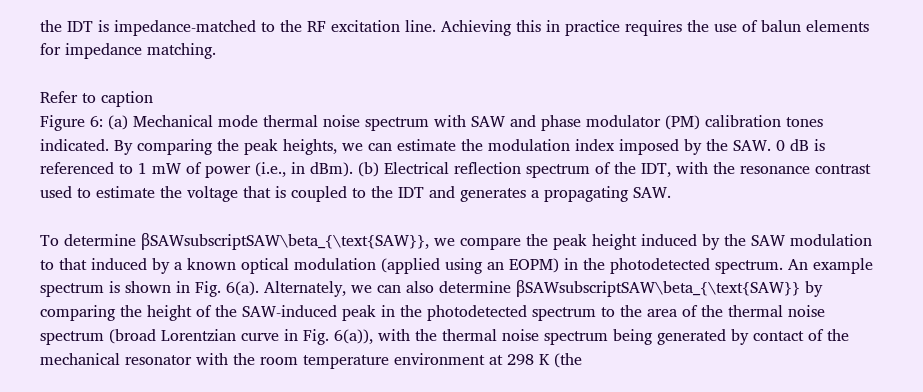the IDT is impedance-matched to the RF excitation line. Achieving this in practice requires the use of balun elements for impedance matching.

Refer to caption
Figure 6: (a) Mechanical mode thermal noise spectrum with SAW and phase modulator (PM) calibration tones indicated. By comparing the peak heights, we can estimate the modulation index imposed by the SAW. 0 dB is referenced to 1 mW of power (i.e., in dBm). (b) Electrical reflection spectrum of the IDT, with the resonance contrast used to estimate the voltage that is coupled to the IDT and generates a propagating SAW.

To determine βSAWsubscriptSAW\beta_{\text{SAW}}, we compare the peak height induced by the SAW modulation to that induced by a known optical modulation (applied using an EOPM) in the photodetected spectrum. An example spectrum is shown in Fig. 6(a). Alternately, we can also determine βSAWsubscriptSAW\beta_{\text{SAW}} by comparing the height of the SAW-induced peak in the photodetected spectrum to the area of the thermal noise spectrum (broad Lorentzian curve in Fig. 6(a)), with the thermal noise spectrum being generated by contact of the mechanical resonator with the room temperature environment at 298 K (the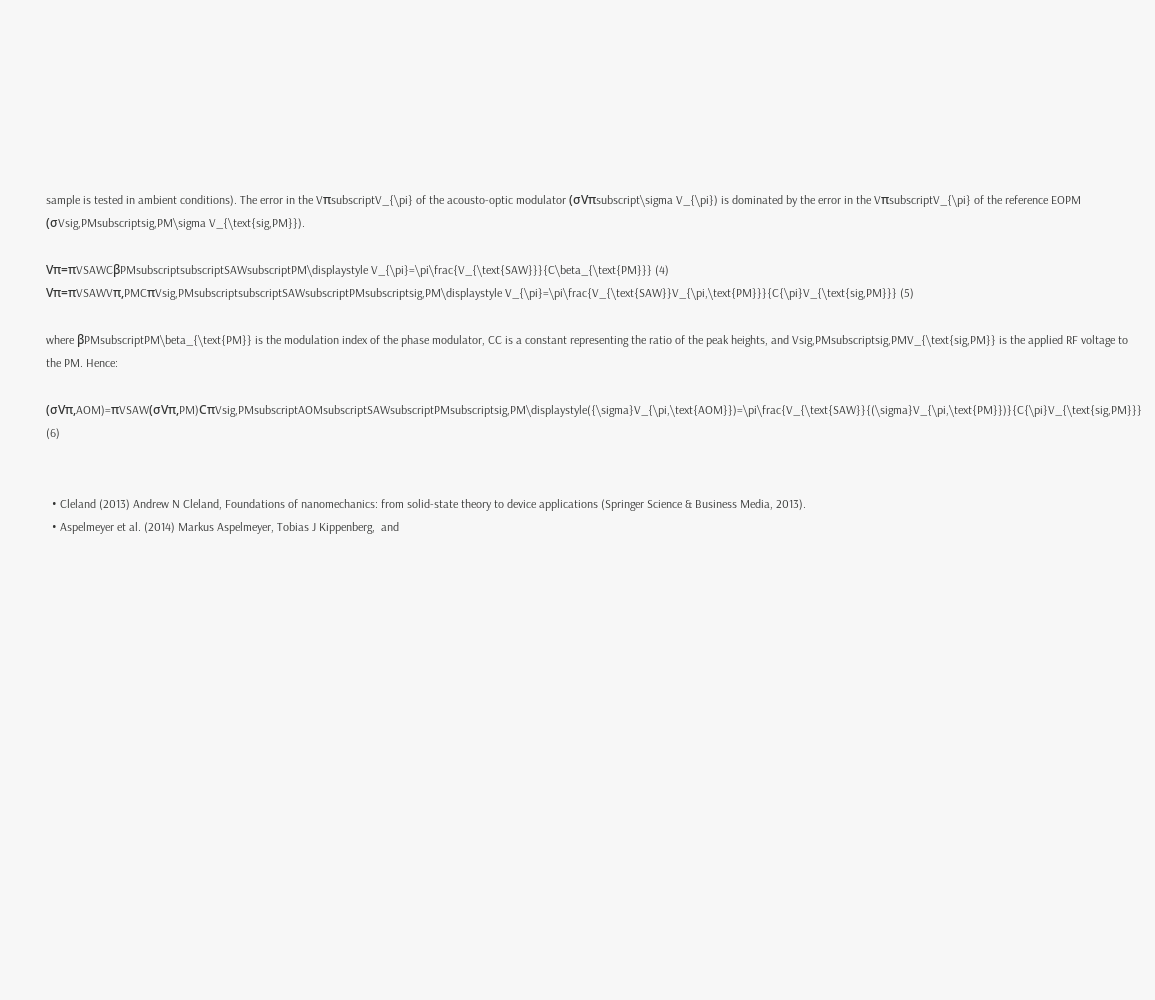sample is tested in ambient conditions). The error in the VπsubscriptV_{\pi} of the acousto-optic modulator (σVπsubscript\sigma V_{\pi}) is dominated by the error in the VπsubscriptV_{\pi} of the reference EOPM (σVsig,PMsubscriptsig,PM\sigma V_{\text{sig,PM}}).

Vπ=πVSAWCβPMsubscriptsubscriptSAWsubscriptPM\displaystyle V_{\pi}=\pi\frac{V_{\text{SAW}}}{C\beta_{\text{PM}}} (4)
Vπ=πVSAWVπ,PMCπVsig,PMsubscriptsubscriptSAWsubscriptPMsubscriptsig,PM\displaystyle V_{\pi}=\pi\frac{V_{\text{SAW}}V_{\pi,\text{PM}}}{C{\pi}V_{\text{sig,PM}}} (5)

where βPMsubscriptPM\beta_{\text{PM}} is the modulation index of the phase modulator, CC is a constant representing the ratio of the peak heights, and Vsig,PMsubscriptsig,PMV_{\text{sig,PM}} is the applied RF voltage to the PM. Hence:

(σVπ,AOM)=πVSAW(σVπ,PM)CπVsig,PMsubscriptAOMsubscriptSAWsubscriptPMsubscriptsig,PM\displaystyle({\sigma}V_{\pi,\text{AOM}})=\pi\frac{V_{\text{SAW}}{(\sigma}V_{\pi,\text{PM}})}{C{\pi}V_{\text{sig,PM}}} (6)


  • Cleland (2013) Andrew N Cleland, Foundations of nanomechanics: from solid-state theory to device applications (Springer Science & Business Media, 2013).
  • Aspelmeyer et al. (2014) Markus Aspelmeyer, Tobias J Kippenberg,  and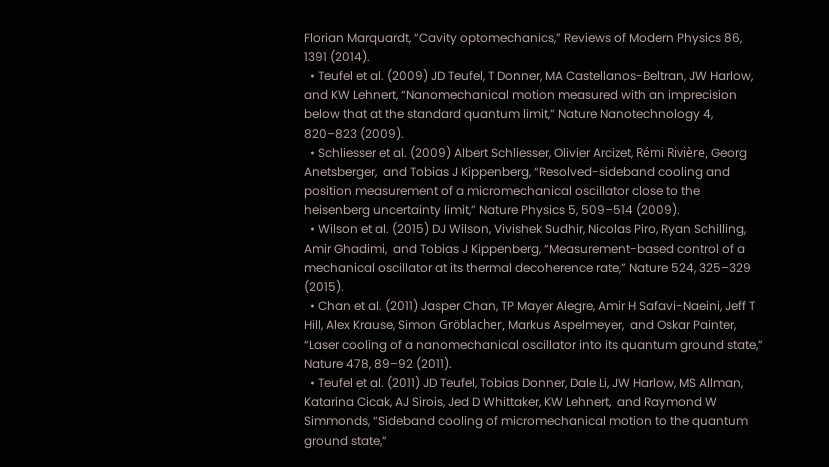Florian Marquardt, “Cavity optomechanics,” Reviews of Modern Physics 86, 1391 (2014).
  • Teufel et al. (2009) JD Teufel, T Donner, MA Castellanos-Beltran, JW Harlow,  and KW Lehnert, “Nanomechanical motion measured with an imprecision below that at the standard quantum limit,” Nature Nanotechnology 4, 820–823 (2009).
  • Schliesser et al. (2009) Albert Schliesser, Olivier Arcizet, Rémi Rivière, Georg Anetsberger,  and Tobias J Kippenberg, “Resolved-sideband cooling and position measurement of a micromechanical oscillator close to the heisenberg uncertainty limit,” Nature Physics 5, 509–514 (2009).
  • Wilson et al. (2015) DJ Wilson, Vivishek Sudhir, Nicolas Piro, Ryan Schilling, Amir Ghadimi,  and Tobias J Kippenberg, “Measurement-based control of a mechanical oscillator at its thermal decoherence rate,” Nature 524, 325–329 (2015).
  • Chan et al. (2011) Jasper Chan, TP Mayer Alegre, Amir H Safavi-Naeini, Jeff T Hill, Alex Krause, Simon Gröblacher, Markus Aspelmeyer,  and Oskar Painter, “Laser cooling of a nanomechanical oscillator into its quantum ground state,” Nature 478, 89–92 (2011).
  • Teufel et al. (2011) JD Teufel, Tobias Donner, Dale Li, JW Harlow, MS Allman, Katarina Cicak, AJ Sirois, Jed D Whittaker, KW Lehnert,  and Raymond W Simmonds, “Sideband cooling of micromechanical motion to the quantum ground state,”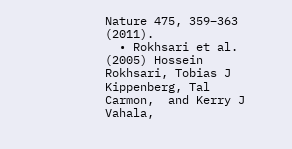Nature 475, 359–363 (2011).
  • Rokhsari et al. (2005) Hossein Rokhsari, Tobias J Kippenberg, Tal Carmon,  and Kerry J Vahala,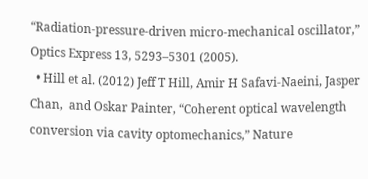“Radiation-pressure-driven micro-mechanical oscillator,” Optics Express 13, 5293–5301 (2005).
  • Hill et al. (2012) Jeff T Hill, Amir H Safavi-Naeini, Jasper Chan,  and Oskar Painter, “Coherent optical wavelength conversion via cavity optomechanics,” Nature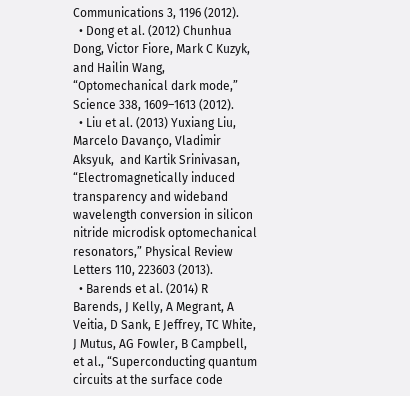Communications 3, 1196 (2012).
  • Dong et al. (2012) Chunhua Dong, Victor Fiore, Mark C Kuzyk,  and Hailin Wang, “Optomechanical dark mode,” Science 338, 1609–1613 (2012).
  • Liu et al. (2013) Yuxiang Liu, Marcelo Davanço, Vladimir Aksyuk,  and Kartik Srinivasan, “Electromagnetically induced transparency and wideband wavelength conversion in silicon nitride microdisk optomechanical resonators,” Physical Review Letters 110, 223603 (2013).
  • Barends et al. (2014) R Barends, J Kelly, A Megrant, A Veitia, D Sank, E Jeffrey, TC White, J Mutus, AG Fowler, B Campbell, et al., “Superconducting quantum circuits at the surface code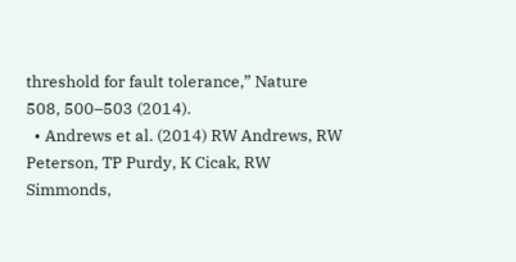threshold for fault tolerance,” Nature 508, 500–503 (2014).
  • Andrews et al. (2014) RW Andrews, RW Peterson, TP Purdy, K Cicak, RW Simmonds,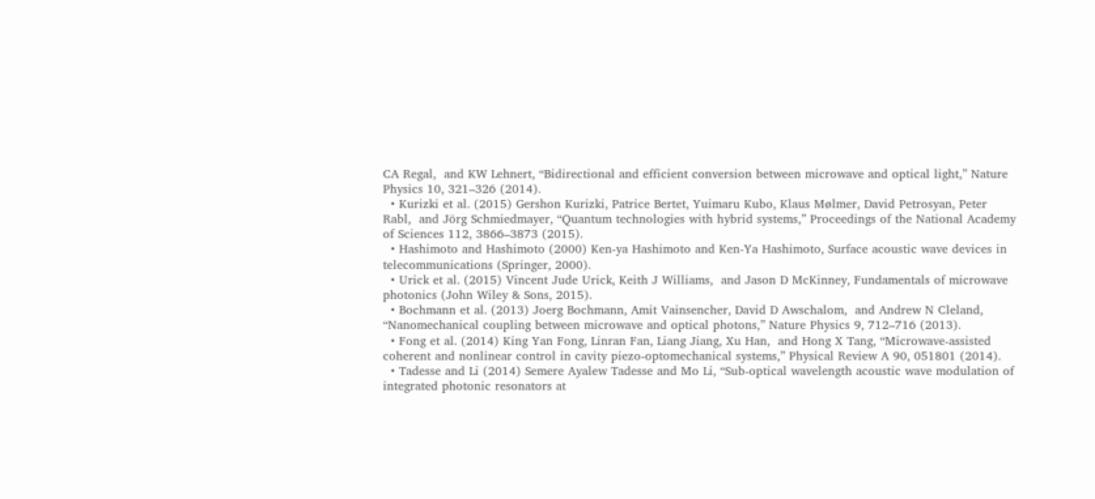CA Regal,  and KW Lehnert, “Bidirectional and efficient conversion between microwave and optical light,” Nature Physics 10, 321–326 (2014).
  • Kurizki et al. (2015) Gershon Kurizki, Patrice Bertet, Yuimaru Kubo, Klaus Mølmer, David Petrosyan, Peter Rabl,  and Jörg Schmiedmayer, “Quantum technologies with hybrid systems,” Proceedings of the National Academy of Sciences 112, 3866–3873 (2015).
  • Hashimoto and Hashimoto (2000) Ken-ya Hashimoto and Ken-Ya Hashimoto, Surface acoustic wave devices in telecommunications (Springer, 2000).
  • Urick et al. (2015) Vincent Jude Urick, Keith J Williams,  and Jason D McKinney, Fundamentals of microwave photonics (John Wiley & Sons, 2015).
  • Bochmann et al. (2013) Joerg Bochmann, Amit Vainsencher, David D Awschalom,  and Andrew N Cleland, “Nanomechanical coupling between microwave and optical photons,” Nature Physics 9, 712–716 (2013).
  • Fong et al. (2014) King Yan Fong, Linran Fan, Liang Jiang, Xu Han,  and Hong X Tang, “Microwave-assisted coherent and nonlinear control in cavity piezo-optomechanical systems,” Physical Review A 90, 051801 (2014).
  • Tadesse and Li (2014) Semere Ayalew Tadesse and Mo Li, “Sub-optical wavelength acoustic wave modulation of integrated photonic resonators at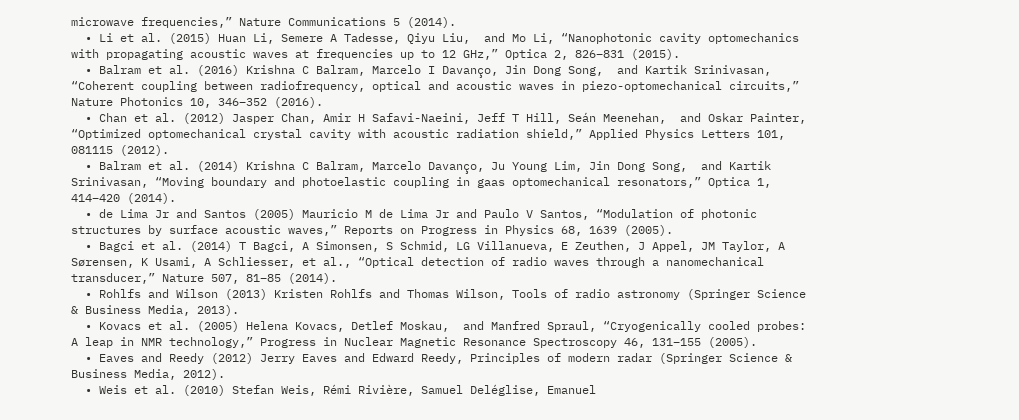microwave frequencies,” Nature Communications 5 (2014).
  • Li et al. (2015) Huan Li, Semere A Tadesse, Qiyu Liu,  and Mo Li, “Nanophotonic cavity optomechanics with propagating acoustic waves at frequencies up to 12 GHz,” Optica 2, 826–831 (2015).
  • Balram et al. (2016) Krishna C Balram, Marcelo I Davanço, Jin Dong Song,  and Kartik Srinivasan, “Coherent coupling between radiofrequency, optical and acoustic waves in piezo-optomechanical circuits,” Nature Photonics 10, 346–352 (2016).
  • Chan et al. (2012) Jasper Chan, Amir H Safavi-Naeini, Jeff T Hill, Seán Meenehan,  and Oskar Painter, “Optimized optomechanical crystal cavity with acoustic radiation shield,” Applied Physics Letters 101, 081115 (2012).
  • Balram et al. (2014) Krishna C Balram, Marcelo Davanço, Ju Young Lim, Jin Dong Song,  and Kartik Srinivasan, “Moving boundary and photoelastic coupling in gaas optomechanical resonators,” Optica 1, 414–420 (2014).
  • de Lima Jr and Santos (2005) Mauricio M de Lima Jr and Paulo V Santos, “Modulation of photonic structures by surface acoustic waves,” Reports on Progress in Physics 68, 1639 (2005).
  • Bagci et al. (2014) T Bagci, A Simonsen, S Schmid, LG Villanueva, E Zeuthen, J Appel, JM Taylor, A Sørensen, K Usami, A Schliesser, et al., “Optical detection of radio waves through a nanomechanical transducer,” Nature 507, 81–85 (2014).
  • Rohlfs and Wilson (2013) Kristen Rohlfs and Thomas Wilson, Tools of radio astronomy (Springer Science & Business Media, 2013).
  • Kovacs et al. (2005) Helena Kovacs, Detlef Moskau,  and Manfred Spraul, “Cryogenically cooled probes: A leap in NMR technology,” Progress in Nuclear Magnetic Resonance Spectroscopy 46, 131–155 (2005).
  • Eaves and Reedy (2012) Jerry Eaves and Edward Reedy, Principles of modern radar (Springer Science & Business Media, 2012).
  • Weis et al. (2010) Stefan Weis, Rémi Rivière, Samuel Deléglise, Emanuel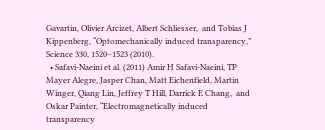Gavartin, Olivier Arcizet, Albert Schliesser,  and Tobias J Kippenberg, “Optomechanically induced transparency,” Science 330, 1520–1523 (2010).
  • Safavi-Naeini et al. (2011) Amir H Safavi-Naeini, TP Mayer Alegre, Jasper Chan, Matt Eichenfield, Martin Winger, Qiang Lin, Jeffrey T Hill, Darrick E Chang,  and Oskar Painter, “Electromagnetically induced transparency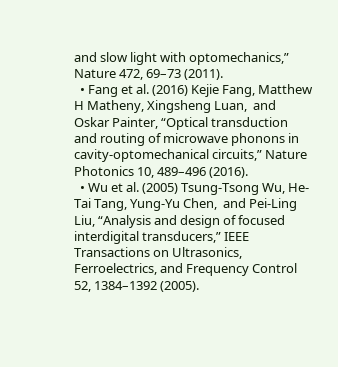and slow light with optomechanics,” Nature 472, 69–73 (2011).
  • Fang et al. (2016) Kejie Fang, Matthew H Matheny, Xingsheng Luan,  and Oskar Painter, “Optical transduction and routing of microwave phonons in cavity-optomechanical circuits,” Nature Photonics 10, 489–496 (2016).
  • Wu et al. (2005) Tsung-Tsong Wu, He-Tai Tang, Yung-Yu Chen,  and Pei-Ling Liu, “Analysis and design of focused interdigital transducers,” IEEE Transactions on Ultrasonics, Ferroelectrics, and Frequency Control 52, 1384–1392 (2005).